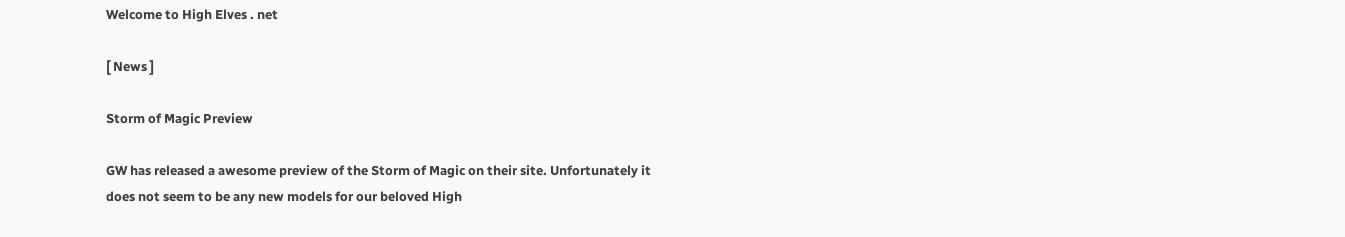Welcome to High Elves . net

[ News ]

Storm of Magic Preview

GW has released a awesome preview of the Storm of Magic on their site. Unfortunately it does not seem to be any new models for our beloved High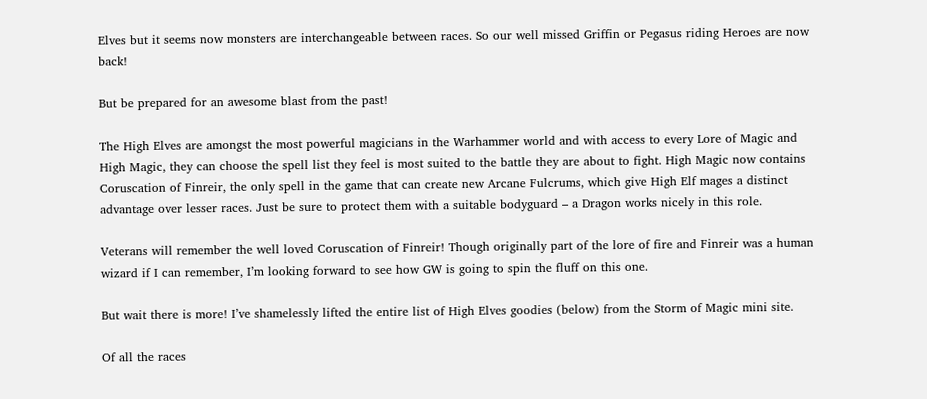Elves but it seems now monsters are interchangeable between races. So our well missed Griffin or Pegasus riding Heroes are now back!

But be prepared for an awesome blast from the past!

The High Elves are amongst the most powerful magicians in the Warhammer world and with access to every Lore of Magic and High Magic, they can choose the spell list they feel is most suited to the battle they are about to fight. High Magic now contains Coruscation of Finreir, the only spell in the game that can create new Arcane Fulcrums, which give High Elf mages a distinct advantage over lesser races. Just be sure to protect them with a suitable bodyguard – a Dragon works nicely in this role.

Veterans will remember the well loved Coruscation of Finreir! Though originally part of the lore of fire and Finreir was a human wizard if I can remember, I’m looking forward to see how GW is going to spin the fluff on this one.

But wait there is more! I’ve shamelessly lifted the entire list of High Elves goodies (below) from the Storm of Magic mini site.

Of all the races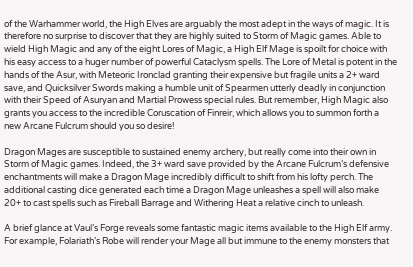of the Warhammer world, the High Elves are arguably the most adept in the ways of magic. It is therefore no surprise to discover that they are highly suited to Storm of Magic games. Able to wield High Magic and any of the eight Lores of Magic, a High Elf Mage is spoilt for choice with his easy access to a huger number of powerful Cataclysm spells. The Lore of Metal is potent in the hands of the Asur, with Meteoric Ironclad granting their expensive but fragile units a 2+ ward save, and Quicksilver Swords making a humble unit of Spearmen utterly deadly in conjunction with their Speed of Asuryan and Martial Prowess special rules. But remember, High Magic also grants you access to the incredible Coruscation of Finreir, which allows you to summon forth a new Arcane Fulcrum should you so desire!

Dragon Mages are susceptible to sustained enemy archery, but really come into their own in Storm of Magic games. Indeed, the 3+ ward save provided by the Arcane Fulcrum’s defensive enchantments will make a Dragon Mage incredibly difficult to shift from his lofty perch. The additional casting dice generated each time a Dragon Mage unleashes a spell will also make 20+ to cast spells such as Fireball Barrage and Withering Heat a relative cinch to unleash.

A brief glance at Vaul’s Forge reveals some fantastic magic items available to the High Elf army. For example, Folariath’s Robe will render your Mage all but immune to the enemy monsters that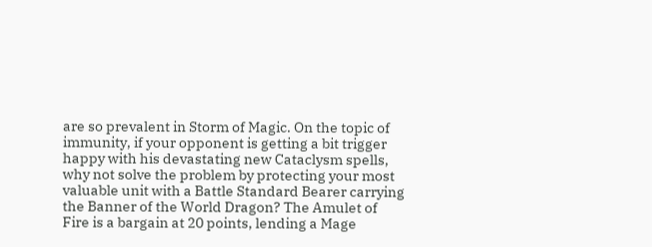are so prevalent in Storm of Magic. On the topic of immunity, if your opponent is getting a bit trigger happy with his devastating new Cataclysm spells, why not solve the problem by protecting your most valuable unit with a Battle Standard Bearer carrying the Banner of the World Dragon? The Amulet of Fire is a bargain at 20 points, lending a Mage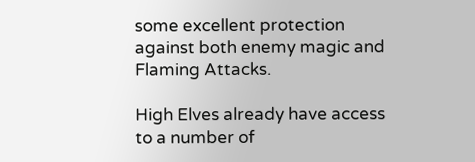some excellent protection against both enemy magic and Flaming Attacks.

High Elves already have access to a number of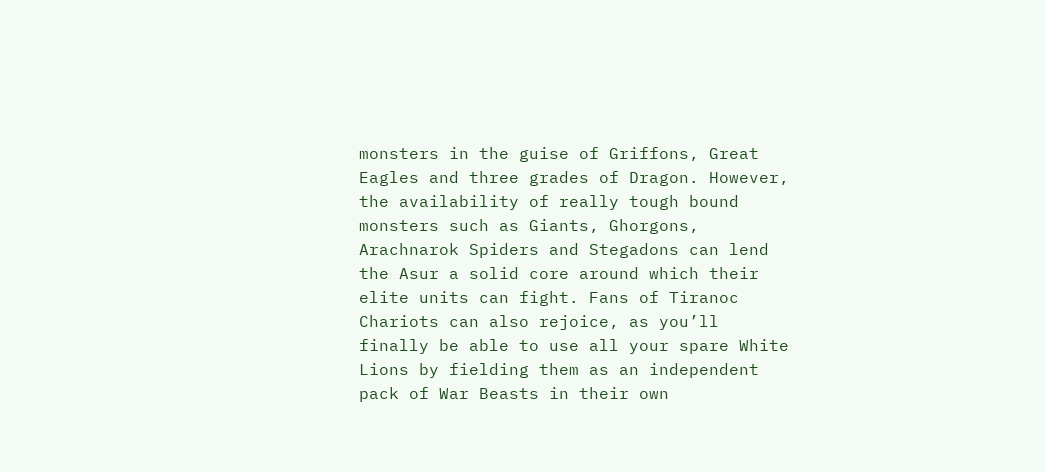monsters in the guise of Griffons, Great Eagles and three grades of Dragon. However, the availability of really tough bound monsters such as Giants, Ghorgons, Arachnarok Spiders and Stegadons can lend the Asur a solid core around which their elite units can fight. Fans of Tiranoc Chariots can also rejoice, as you’ll finally be able to use all your spare White Lions by fielding them as an independent pack of War Beasts in their own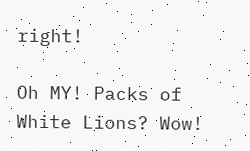right!

Oh MY! Packs of White Lions? Wow!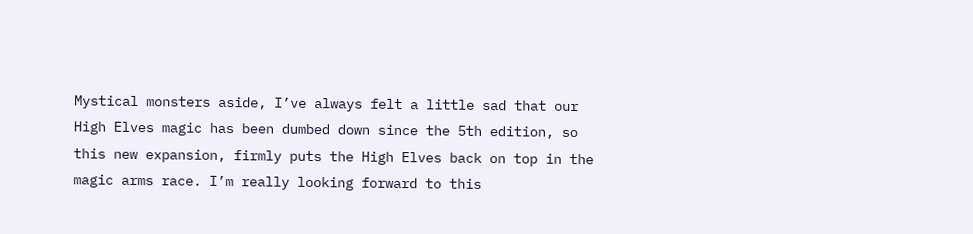Mystical monsters aside, I’ve always felt a little sad that our High Elves magic has been dumbed down since the 5th edition, so this new expansion, firmly puts the High Elves back on top in the magic arms race. I’m really looking forward to this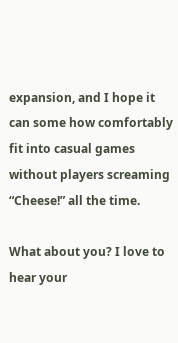expansion, and I hope it can some how comfortably fit into casual games without players screaming “Cheese!” all the time.

What about you? I love to hear your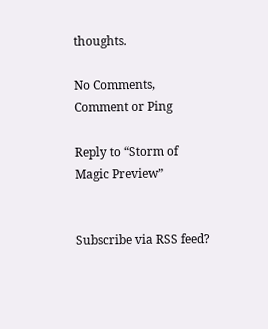thoughts.

No Comments, Comment or Ping

Reply to “Storm of Magic Preview”


Subscribe via RSS feed?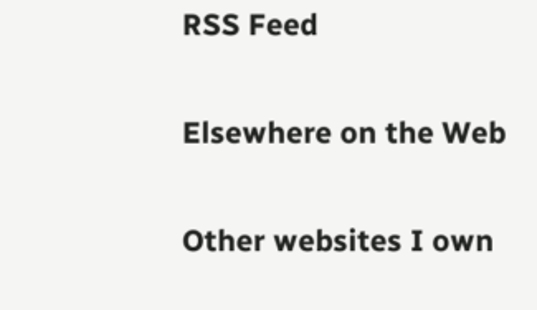RSS Feed

Elsewhere on the Web

Other websites I own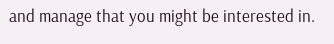and manage that you might be interested in.